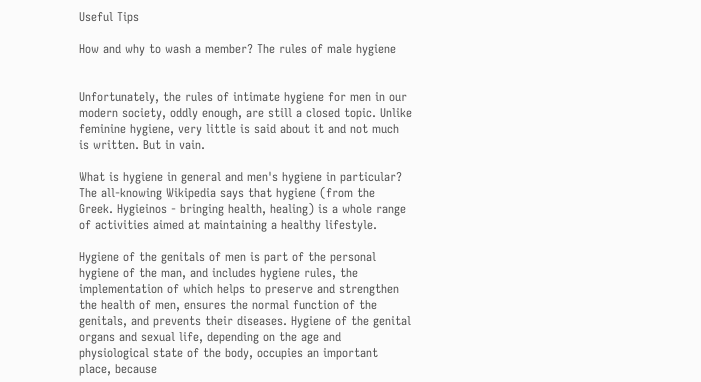Useful Tips

How and why to wash a member? The rules of male hygiene


Unfortunately, the rules of intimate hygiene for men in our modern society, oddly enough, are still a closed topic. Unlike feminine hygiene, very little is said about it and not much is written. But in vain.

What is hygiene in general and men's hygiene in particular? The all-knowing Wikipedia says that hygiene (from the Greek. Hygieinos - bringing health, healing) is a whole range of activities aimed at maintaining a healthy lifestyle.

Hygiene of the genitals of men is part of the personal hygiene of the man, and includes hygiene rules, the implementation of which helps to preserve and strengthen the health of men, ensures the normal function of the genitals, and prevents their diseases. Hygiene of the genital organs and sexual life, depending on the age and physiological state of the body, occupies an important place, because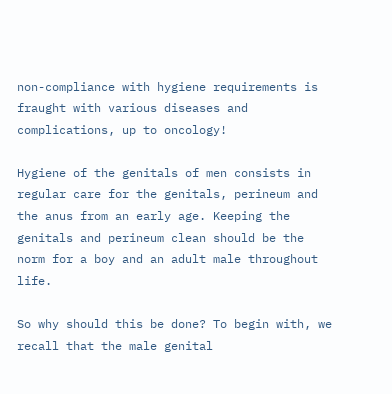non-compliance with hygiene requirements is fraught with various diseases and complications, up to oncology!

Hygiene of the genitals of men consists in regular care for the genitals, perineum and the anus from an early age. Keeping the genitals and perineum clean should be the norm for a boy and an adult male throughout life.

So why should this be done? To begin with, we recall that the male genital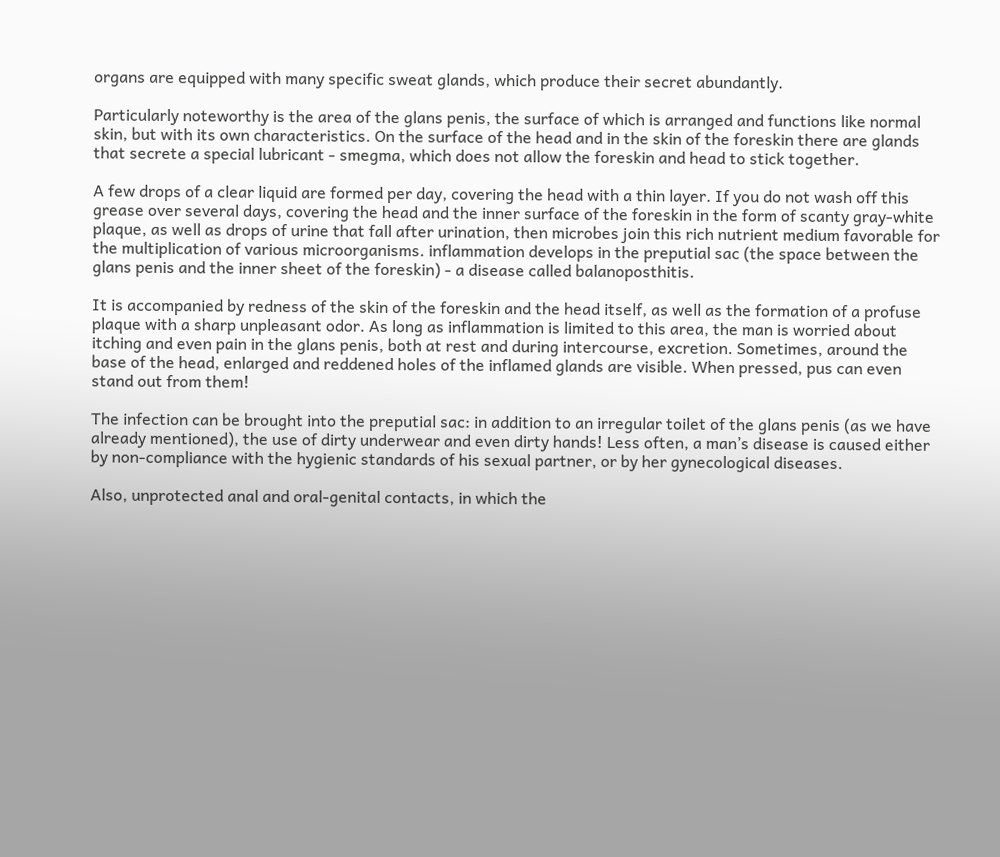organs are equipped with many specific sweat glands, which produce their secret abundantly.

Particularly noteworthy is the area of the glans penis, the surface of which is arranged and functions like normal skin, but with its own characteristics. On the surface of the head and in the skin of the foreskin there are glands that secrete a special lubricant - smegma, which does not allow the foreskin and head to stick together.

A few drops of a clear liquid are formed per day, covering the head with a thin layer. If you do not wash off this grease over several days, covering the head and the inner surface of the foreskin in the form of scanty gray-white plaque, as well as drops of urine that fall after urination, then microbes join this rich nutrient medium favorable for the multiplication of various microorganisms. inflammation develops in the preputial sac (the space between the glans penis and the inner sheet of the foreskin) - a disease called balanoposthitis.

It is accompanied by redness of the skin of the foreskin and the head itself, as well as the formation of a profuse plaque with a sharp unpleasant odor. As long as inflammation is limited to this area, the man is worried about itching and even pain in the glans penis, both at rest and during intercourse, excretion. Sometimes, around the base of the head, enlarged and reddened holes of the inflamed glands are visible. When pressed, pus can even stand out from them!

The infection can be brought into the preputial sac: in addition to an irregular toilet of the glans penis (as we have already mentioned), the use of dirty underwear and even dirty hands! Less often, a man’s disease is caused either by non-compliance with the hygienic standards of his sexual partner, or by her gynecological diseases.

Also, unprotected anal and oral-genital contacts, in which the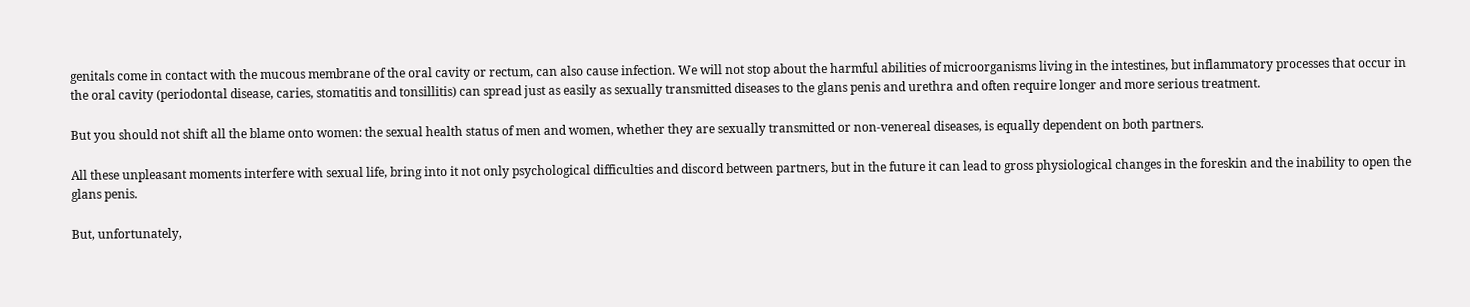genitals come in contact with the mucous membrane of the oral cavity or rectum, can also cause infection. We will not stop about the harmful abilities of microorganisms living in the intestines, but inflammatory processes that occur in the oral cavity (periodontal disease, caries, stomatitis and tonsillitis) can spread just as easily as sexually transmitted diseases to the glans penis and urethra and often require longer and more serious treatment.

But you should not shift all the blame onto women: the sexual health status of men and women, whether they are sexually transmitted or non-venereal diseases, is equally dependent on both partners.

All these unpleasant moments interfere with sexual life, bring into it not only psychological difficulties and discord between partners, but in the future it can lead to gross physiological changes in the foreskin and the inability to open the glans penis.

But, unfortunately,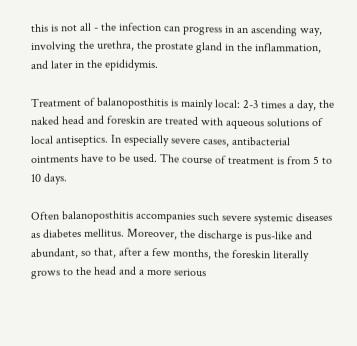this is not all - the infection can progress in an ascending way, involving the urethra, the prostate gland in the inflammation, and later in the epididymis.

Treatment of balanoposthitis is mainly local: 2-3 times a day, the naked head and foreskin are treated with aqueous solutions of local antiseptics. In especially severe cases, antibacterial ointments have to be used. The course of treatment is from 5 to 10 days.

Often balanoposthitis accompanies such severe systemic diseases as diabetes mellitus. Moreover, the discharge is pus-like and abundant, so that, after a few months, the foreskin literally grows to the head and a more serious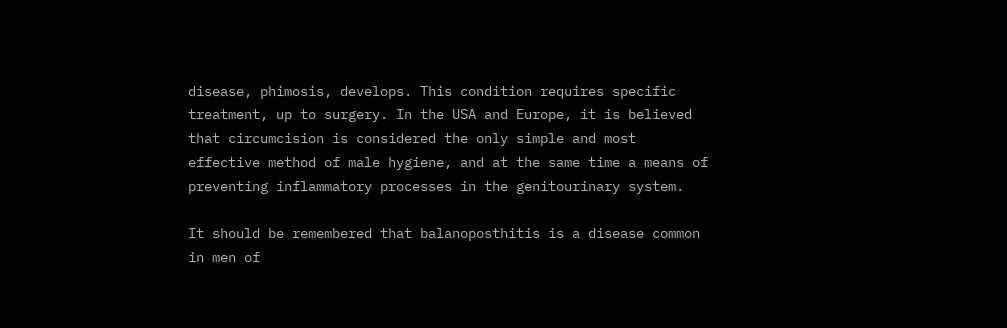disease, phimosis, develops. This condition requires specific treatment, up to surgery. In the USA and Europe, it is believed that circumcision is considered the only simple and most effective method of male hygiene, and at the same time a means of preventing inflammatory processes in the genitourinary system.

It should be remembered that balanoposthitis is a disease common in men of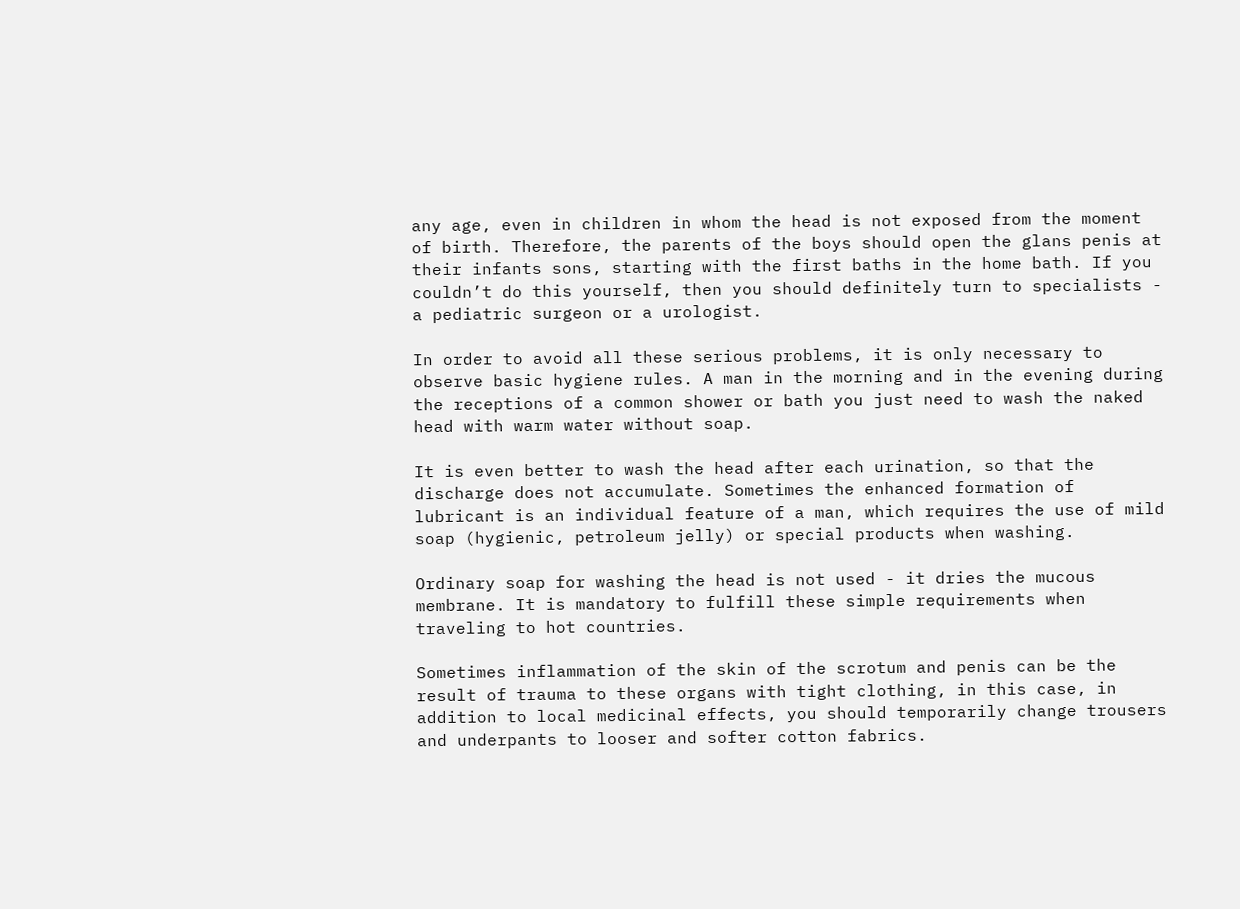any age, even in children in whom the head is not exposed from the moment of birth. Therefore, the parents of the boys should open the glans penis at their infants sons, starting with the first baths in the home bath. If you couldn’t do this yourself, then you should definitely turn to specialists - a pediatric surgeon or a urologist.

In order to avoid all these serious problems, it is only necessary to observe basic hygiene rules. A man in the morning and in the evening during the receptions of a common shower or bath you just need to wash the naked head with warm water without soap.

It is even better to wash the head after each urination, so that the discharge does not accumulate. Sometimes the enhanced formation of lubricant is an individual feature of a man, which requires the use of mild soap (hygienic, petroleum jelly) or special products when washing.

Ordinary soap for washing the head is not used - it dries the mucous membrane. It is mandatory to fulfill these simple requirements when traveling to hot countries.

Sometimes inflammation of the skin of the scrotum and penis can be the result of trauma to these organs with tight clothing, in this case, in addition to local medicinal effects, you should temporarily change trousers and underpants to looser and softer cotton fabrics.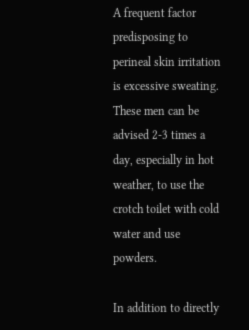A frequent factor predisposing to perineal skin irritation is excessive sweating. These men can be advised 2-3 times a day, especially in hot weather, to use the crotch toilet with cold water and use powders.

In addition to directly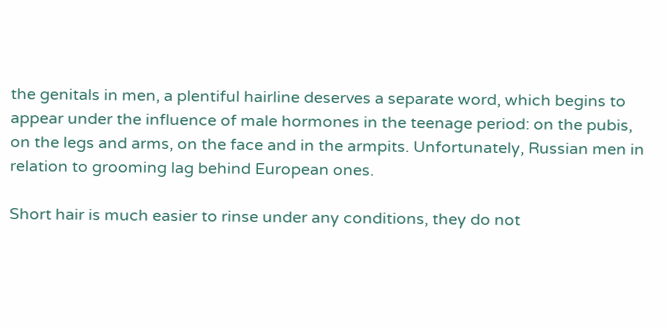the genitals in men, a plentiful hairline deserves a separate word, which begins to appear under the influence of male hormones in the teenage period: on the pubis, on the legs and arms, on the face and in the armpits. Unfortunately, Russian men in relation to grooming lag behind European ones.

Short hair is much easier to rinse under any conditions, they do not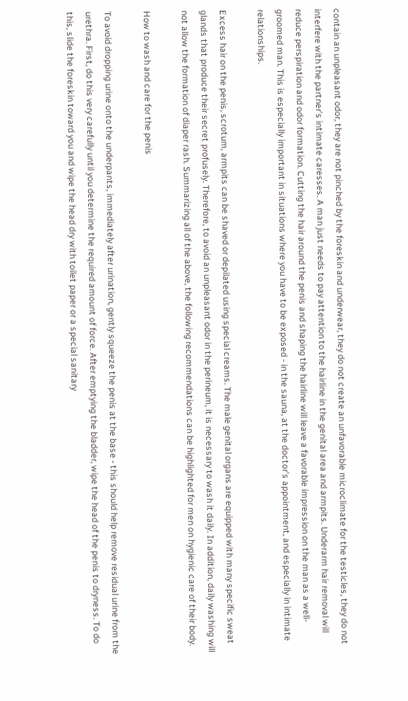contain an unpleasant odor, they are not pinched by the foreskin and underwear, they do not create an unfavorable microclimate for the testicles, they do not interfere with the partner’s intimate caresses. A man just needs to pay attention to the hairline in the genital area and armpits. Underarm hair removal will reduce perspiration and odor formation. Cutting the hair around the penis and shaping the hairline will leave a favorable impression on the man as a well-groomed man. This is especially important in situations where you have to be exposed - in the sauna, at the doctor’s appointment, and especially in intimate relationships.

Excess hair on the penis, scrotum, armpits can be shaved or depilated using special creams. The male genital organs are equipped with many specific sweat glands that produce their secret profusely. Therefore, to avoid an unpleasant odor in the perineum, it is necessary to wash it daily. In addition, daily washing will not allow the formation of diaper rash. Summarizing all of the above, the following recommendations can be highlighted for men on hygienic care of their body.

How to wash and care for the penis

To avoid dropping urine onto the underpants, immediately after urination, gently squeeze the penis at the base - this should help remove residual urine from the urethra. First, do this very carefully until you determine the required amount of force. After emptying the bladder, wipe the head of the penis to dryness. To do this, slide the foreskin toward you and wipe the head dry with toilet paper or a special sanitary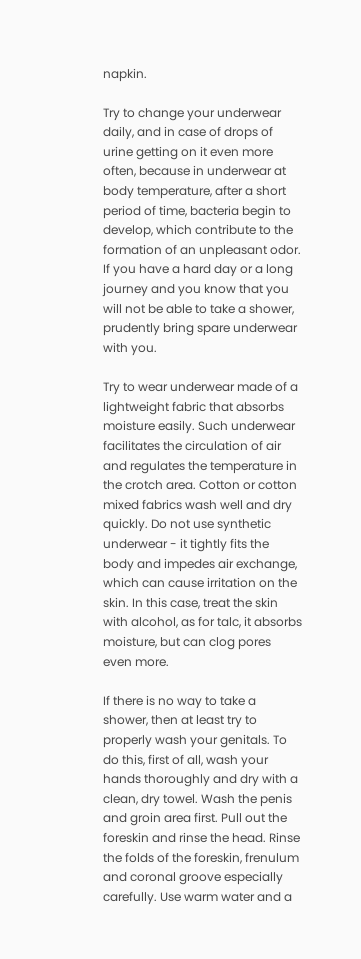napkin.

Try to change your underwear daily, and in case of drops of urine getting on it even more often, because in underwear at body temperature, after a short period of time, bacteria begin to develop, which contribute to the formation of an unpleasant odor. If you have a hard day or a long journey and you know that you will not be able to take a shower, prudently bring spare underwear with you.

Try to wear underwear made of a lightweight fabric that absorbs moisture easily. Such underwear facilitates the circulation of air and regulates the temperature in the crotch area. Cotton or cotton mixed fabrics wash well and dry quickly. Do not use synthetic underwear - it tightly fits the body and impedes air exchange, which can cause irritation on the skin. In this case, treat the skin with alcohol, as for talc, it absorbs moisture, but can clog pores even more.

If there is no way to take a shower, then at least try to properly wash your genitals. To do this, first of all, wash your hands thoroughly and dry with a clean, dry towel. Wash the penis and groin area first. Pull out the foreskin and rinse the head. Rinse the folds of the foreskin, frenulum and coronal groove especially carefully. Use warm water and a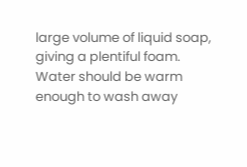large volume of liquid soap, giving a plentiful foam. Water should be warm enough to wash away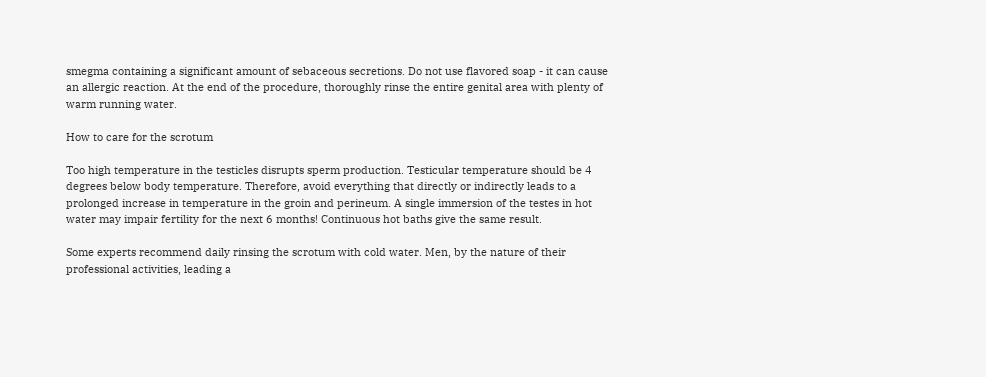smegma containing a significant amount of sebaceous secretions. Do not use flavored soap - it can cause an allergic reaction. At the end of the procedure, thoroughly rinse the entire genital area with plenty of warm running water.

How to care for the scrotum

Too high temperature in the testicles disrupts sperm production. Testicular temperature should be 4 degrees below body temperature. Therefore, avoid everything that directly or indirectly leads to a prolonged increase in temperature in the groin and perineum. A single immersion of the testes in hot water may impair fertility for the next 6 months! Continuous hot baths give the same result.

Some experts recommend daily rinsing the scrotum with cold water. Men, by the nature of their professional activities, leading a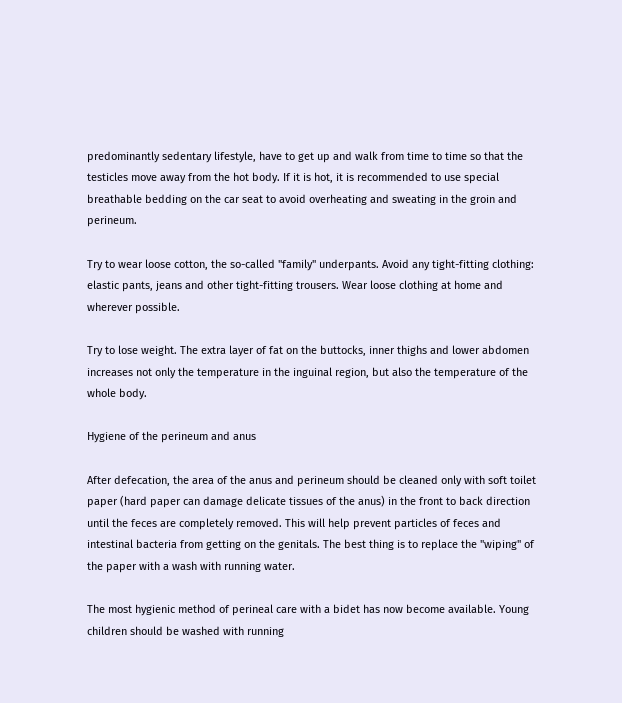predominantly sedentary lifestyle, have to get up and walk from time to time so that the testicles move away from the hot body. If it is hot, it is recommended to use special breathable bedding on the car seat to avoid overheating and sweating in the groin and perineum.

Try to wear loose cotton, the so-called "family" underpants. Avoid any tight-fitting clothing: elastic pants, jeans and other tight-fitting trousers. Wear loose clothing at home and wherever possible.

Try to lose weight. The extra layer of fat on the buttocks, inner thighs and lower abdomen increases not only the temperature in the inguinal region, but also the temperature of the whole body.

Hygiene of the perineum and anus

After defecation, the area of the anus and perineum should be cleaned only with soft toilet paper (hard paper can damage delicate tissues of the anus) in the front to back direction until the feces are completely removed. This will help prevent particles of feces and intestinal bacteria from getting on the genitals. The best thing is to replace the "wiping" of the paper with a wash with running water.

The most hygienic method of perineal care with a bidet has now become available. Young children should be washed with running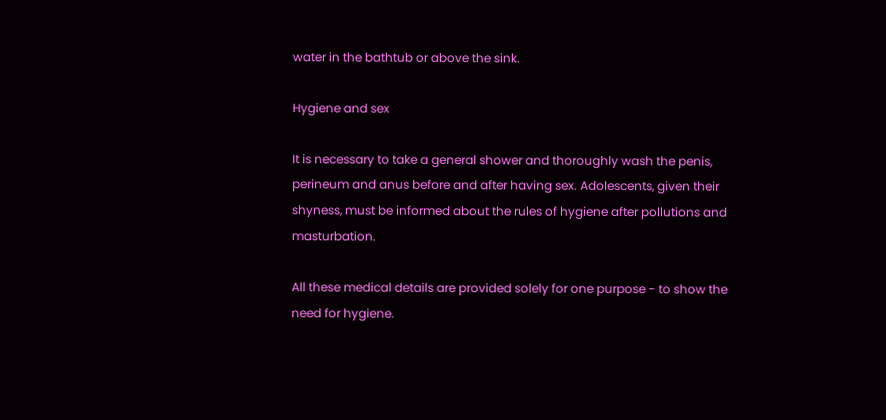water in the bathtub or above the sink.

Hygiene and sex

It is necessary to take a general shower and thoroughly wash the penis, perineum and anus before and after having sex. Adolescents, given their shyness, must be informed about the rules of hygiene after pollutions and masturbation.

All these medical details are provided solely for one purpose - to show the need for hygiene.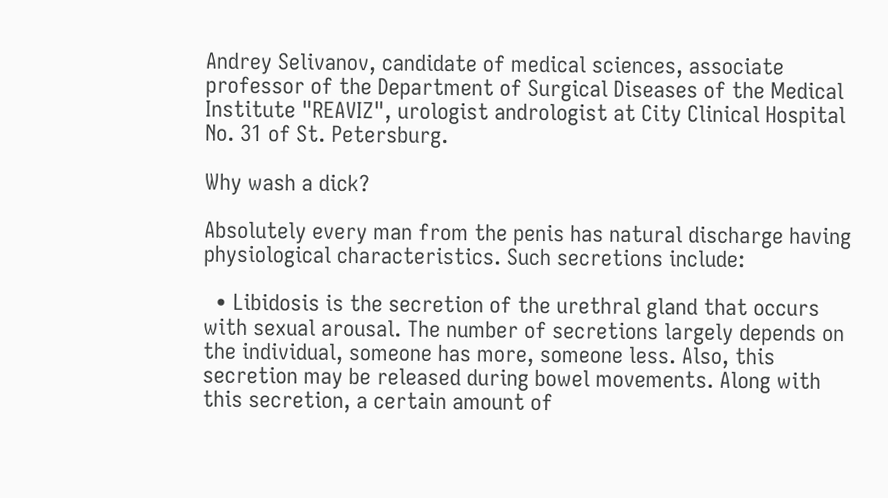Andrey Selivanov, candidate of medical sciences, associate professor of the Department of Surgical Diseases of the Medical Institute "REAVIZ", urologist andrologist at City Clinical Hospital No. 31 of St. Petersburg.

Why wash a dick?

Absolutely every man from the penis has natural discharge having physiological characteristics. Such secretions include:

  • Libidosis is the secretion of the urethral gland that occurs with sexual arousal. The number of secretions largely depends on the individual, someone has more, someone less. Also, this secretion may be released during bowel movements. Along with this secretion, a certain amount of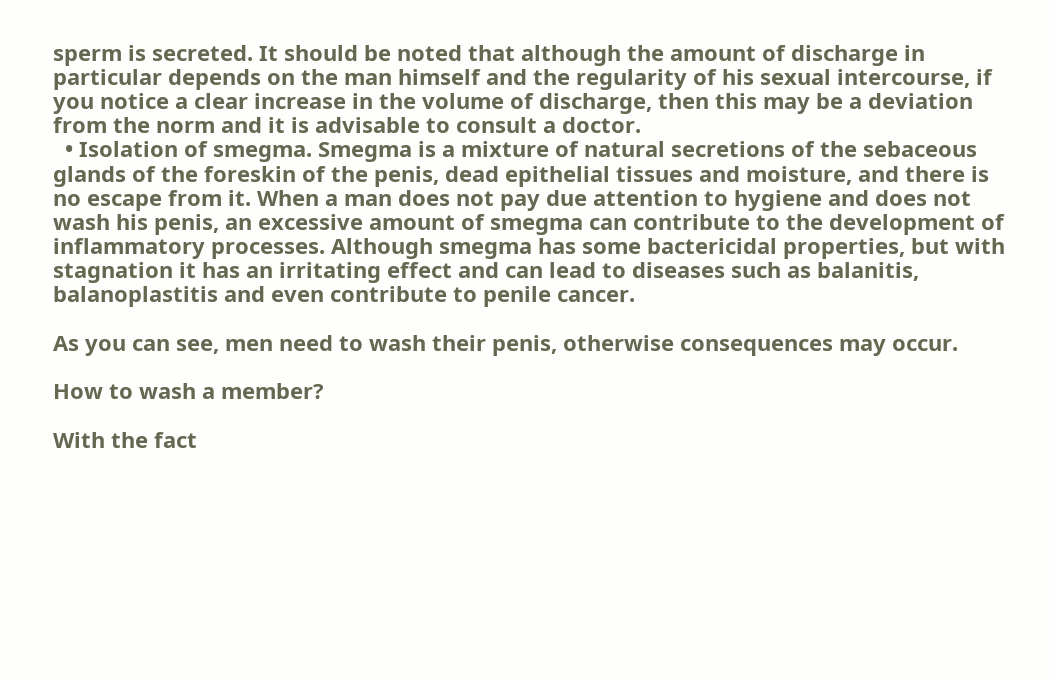sperm is secreted. It should be noted that although the amount of discharge in particular depends on the man himself and the regularity of his sexual intercourse, if you notice a clear increase in the volume of discharge, then this may be a deviation from the norm and it is advisable to consult a doctor.
  • Isolation of smegma. Smegma is a mixture of natural secretions of the sebaceous glands of the foreskin of the penis, dead epithelial tissues and moisture, and there is no escape from it. When a man does not pay due attention to hygiene and does not wash his penis, an excessive amount of smegma can contribute to the development of inflammatory processes. Although smegma has some bactericidal properties, but with stagnation it has an irritating effect and can lead to diseases such as balanitis, balanoplastitis and even contribute to penile cancer.

As you can see, men need to wash their penis, otherwise consequences may occur.

How to wash a member?

With the fact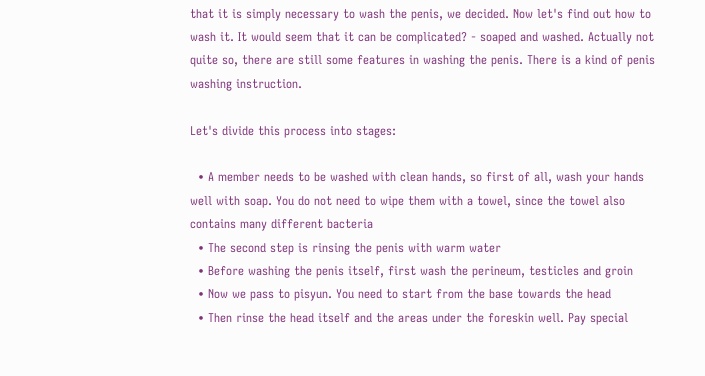that it is simply necessary to wash the penis, we decided. Now let's find out how to wash it. It would seem that it can be complicated? - soaped and washed. Actually not quite so, there are still some features in washing the penis. There is a kind of penis washing instruction.

Let's divide this process into stages:

  • A member needs to be washed with clean hands, so first of all, wash your hands well with soap. You do not need to wipe them with a towel, since the towel also contains many different bacteria
  • The second step is rinsing the penis with warm water
  • Before washing the penis itself, first wash the perineum, testicles and groin
  • Now we pass to pisyun. You need to start from the base towards the head
  • Then rinse the head itself and the areas under the foreskin well. Pay special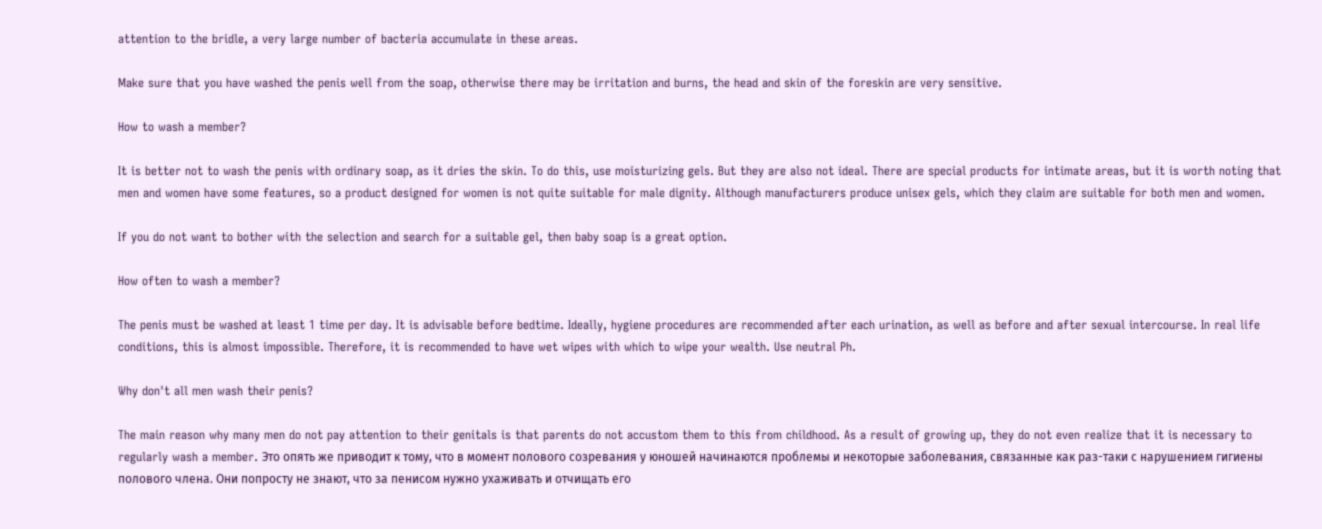attention to the bridle, a very large number of bacteria accumulate in these areas.

Make sure that you have washed the penis well from the soap, otherwise there may be irritation and burns, the head and skin of the foreskin are very sensitive.

How to wash a member?

It is better not to wash the penis with ordinary soap, as it dries the skin. To do this, use moisturizing gels. But they are also not ideal. There are special products for intimate areas, but it is worth noting that men and women have some features, so a product designed for women is not quite suitable for male dignity. Although manufacturers produce unisex gels, which they claim are suitable for both men and women.

If you do not want to bother with the selection and search for a suitable gel, then baby soap is a great option.

How often to wash a member?

The penis must be washed at least 1 time per day. It is advisable before bedtime. Ideally, hygiene procedures are recommended after each urination, as well as before and after sexual intercourse. In real life conditions, this is almost impossible. Therefore, it is recommended to have wet wipes with which to wipe your wealth. Use neutral Ph.

Why don't all men wash their penis?

The main reason why many men do not pay attention to their genitals is that parents do not accustom them to this from childhood. As a result of growing up, they do not even realize that it is necessary to regularly wash a member. Это опять же приводит к тому, что в момент полового созревания у юношей начинаются проблемы и некоторые заболевания, связанные как раз-таки с нарушением гигиены полового члена. Они попросту не знают, что за пенисом нужно ухаживать и отчищать его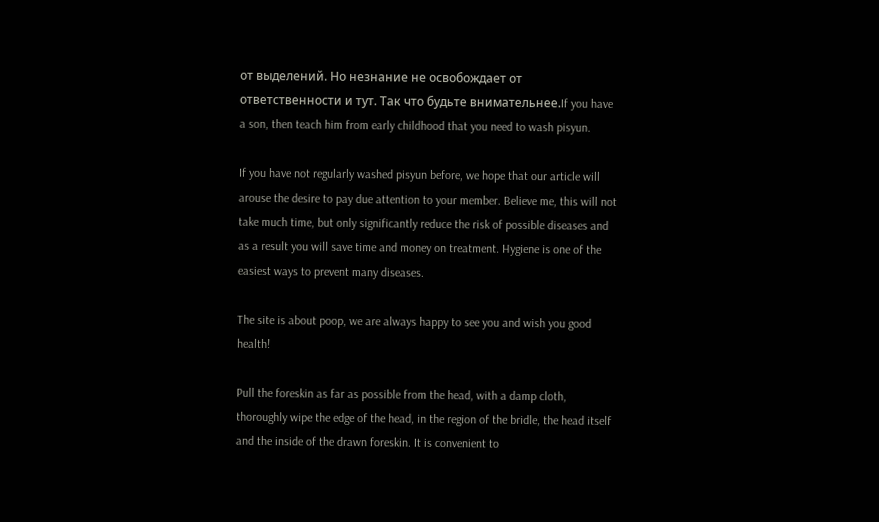от выделений. Но незнание не освобождает от ответственности и тут. Так что будьте внимательнее.If you have a son, then teach him from early childhood that you need to wash pisyun.

If you have not regularly washed pisyun before, we hope that our article will arouse the desire to pay due attention to your member. Believe me, this will not take much time, but only significantly reduce the risk of possible diseases and as a result you will save time and money on treatment. Hygiene is one of the easiest ways to prevent many diseases.

The site is about poop, we are always happy to see you and wish you good health!

Pull the foreskin as far as possible from the head, with a damp cloth, thoroughly wipe the edge of the head, in the region of the bridle, the head itself and the inside of the drawn foreskin. It is convenient to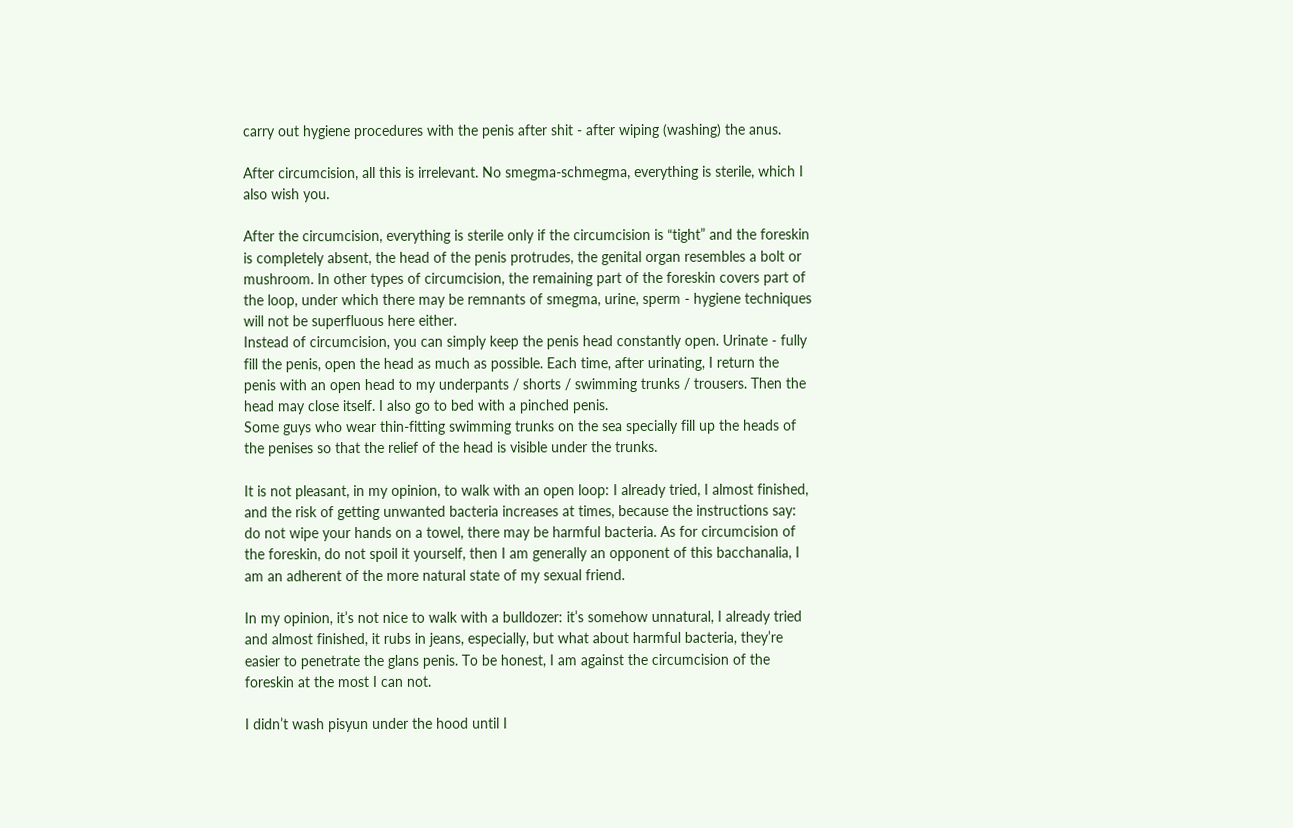carry out hygiene procedures with the penis after shit - after wiping (washing) the anus.

After circumcision, all this is irrelevant. No smegma-schmegma, everything is sterile, which I also wish you.

After the circumcision, everything is sterile only if the circumcision is “tight” and the foreskin is completely absent, the head of the penis protrudes, the genital organ resembles a bolt or mushroom. In other types of circumcision, the remaining part of the foreskin covers part of the loop, under which there may be remnants of smegma, urine, sperm - hygiene techniques will not be superfluous here either.
Instead of circumcision, you can simply keep the penis head constantly open. Urinate - fully fill the penis, open the head as much as possible. Each time, after urinating, I return the penis with an open head to my underpants / shorts / swimming trunks / trousers. Then the head may close itself. I also go to bed with a pinched penis.
Some guys who wear thin-fitting swimming trunks on the sea specially fill up the heads of the penises so that the relief of the head is visible under the trunks.

It is not pleasant, in my opinion, to walk with an open loop: I already tried, I almost finished, and the risk of getting unwanted bacteria increases at times, because the instructions say: do not wipe your hands on a towel, there may be harmful bacteria. As for circumcision of the foreskin, do not spoil it yourself, then I am generally an opponent of this bacchanalia, I am an adherent of the more natural state of my sexual friend.

In my opinion, it’s not nice to walk with a bulldozer: it’s somehow unnatural, I already tried and almost finished, it rubs in jeans, especially, but what about harmful bacteria, they’re easier to penetrate the glans penis. To be honest, I am against the circumcision of the foreskin at the most I can not.

I didn’t wash pisyun under the hood until I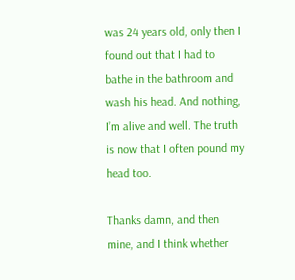was 24 years old, only then I found out that I had to bathe in the bathroom and wash his head. And nothing, I’m alive and well. The truth is now that I often pound my head too.

Thanks damn, and then mine, and I think whether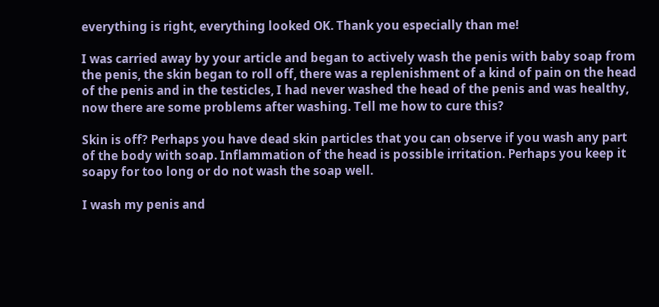everything is right, everything looked OK. Thank you especially than me!

I was carried away by your article and began to actively wash the penis with baby soap from the penis, the skin began to roll off, there was a replenishment of a kind of pain on the head of the penis and in the testicles, I had never washed the head of the penis and was healthy, now there are some problems after washing. Tell me how to cure this?

Skin is off? Perhaps you have dead skin particles that you can observe if you wash any part of the body with soap. Inflammation of the head is possible irritation. Perhaps you keep it soapy for too long or do not wash the soap well.

I wash my penis and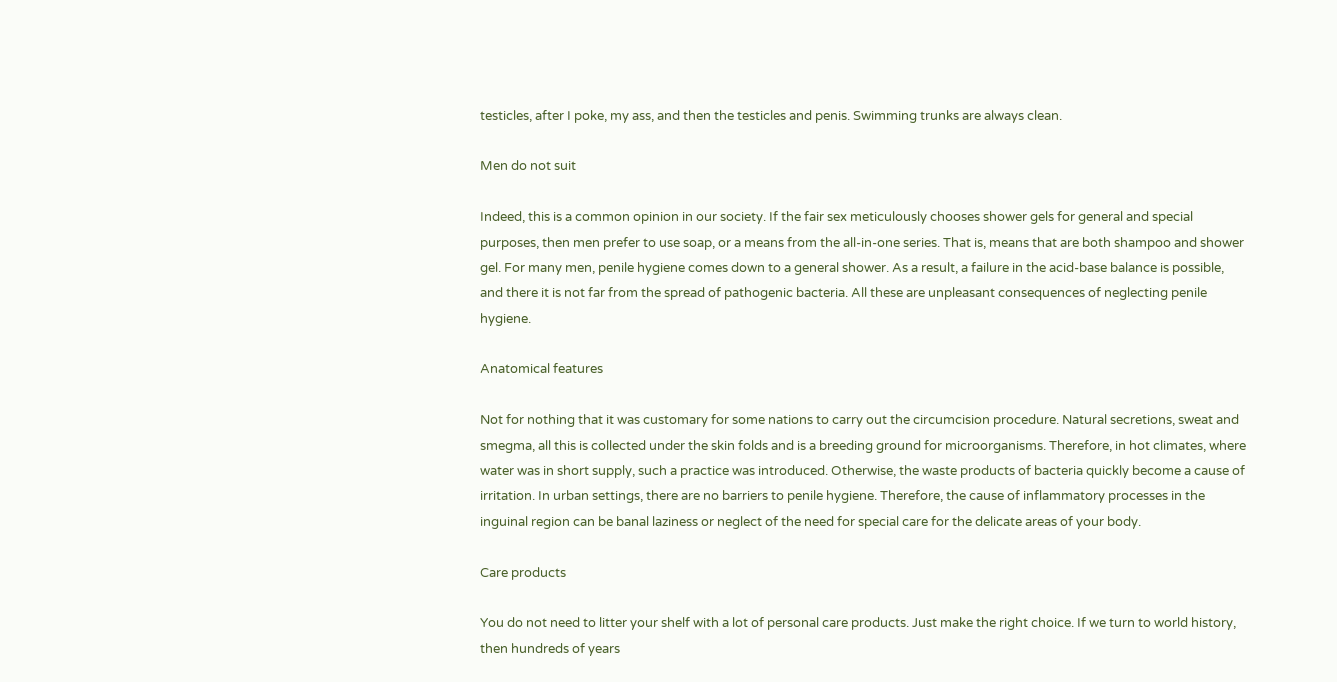testicles, after I poke, my ass, and then the testicles and penis. Swimming trunks are always clean.

Men do not suit

Indeed, this is a common opinion in our society. If the fair sex meticulously chooses shower gels for general and special purposes, then men prefer to use soap, or a means from the all-in-one series. That is, means that are both shampoo and shower gel. For many men, penile hygiene comes down to a general shower. As a result, a failure in the acid-base balance is possible, and there it is not far from the spread of pathogenic bacteria. All these are unpleasant consequences of neglecting penile hygiene.

Anatomical features

Not for nothing that it was customary for some nations to carry out the circumcision procedure. Natural secretions, sweat and smegma, all this is collected under the skin folds and is a breeding ground for microorganisms. Therefore, in hot climates, where water was in short supply, such a practice was introduced. Otherwise, the waste products of bacteria quickly become a cause of irritation. In urban settings, there are no barriers to penile hygiene. Therefore, the cause of inflammatory processes in the inguinal region can be banal laziness or neglect of the need for special care for the delicate areas of your body.

Care products

You do not need to litter your shelf with a lot of personal care products. Just make the right choice. If we turn to world history, then hundreds of years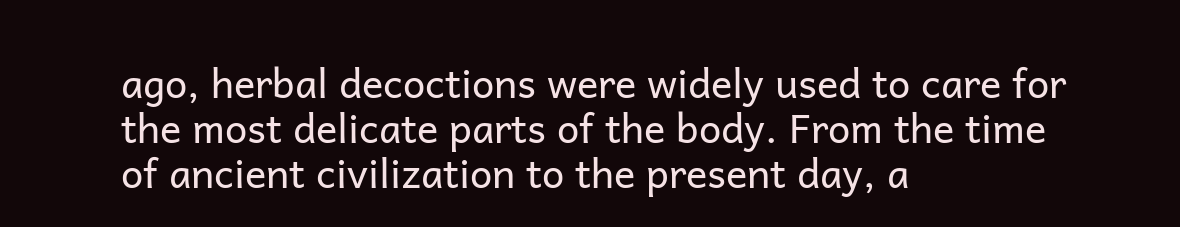ago, herbal decoctions were widely used to care for the most delicate parts of the body. From the time of ancient civilization to the present day, a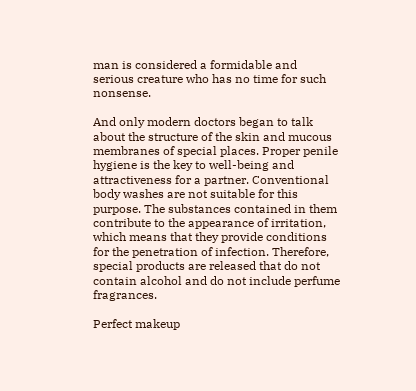man is considered a formidable and serious creature who has no time for such nonsense.

And only modern doctors began to talk about the structure of the skin and mucous membranes of special places. Proper penile hygiene is the key to well-being and attractiveness for a partner. Conventional body washes are not suitable for this purpose. The substances contained in them contribute to the appearance of irritation, which means that they provide conditions for the penetration of infection. Therefore, special products are released that do not contain alcohol and do not include perfume fragrances.

Perfect makeup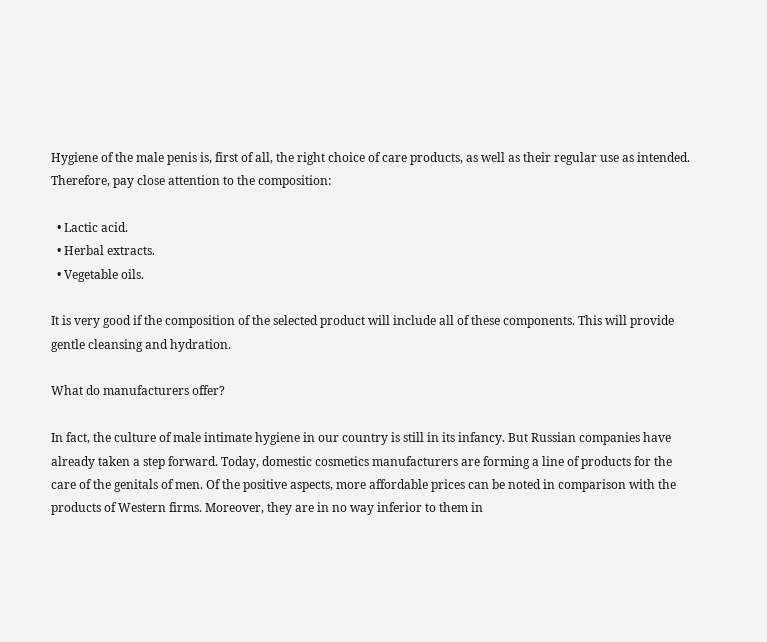Hygiene of the male penis is, first of all, the right choice of care products, as well as their regular use as intended. Therefore, pay close attention to the composition:

  • Lactic acid.
  • Herbal extracts.
  • Vegetable oils.

It is very good if the composition of the selected product will include all of these components. This will provide gentle cleansing and hydration.

What do manufacturers offer?

In fact, the culture of male intimate hygiene in our country is still in its infancy. But Russian companies have already taken a step forward. Today, domestic cosmetics manufacturers are forming a line of products for the care of the genitals of men. Of the positive aspects, more affordable prices can be noted in comparison with the products of Western firms. Moreover, they are in no way inferior to them in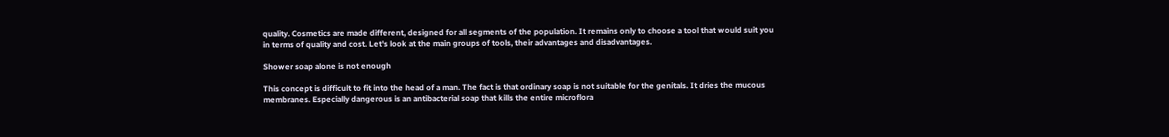quality. Cosmetics are made different, designed for all segments of the population. It remains only to choose a tool that would suit you in terms of quality and cost. Let's look at the main groups of tools, their advantages and disadvantages.

Shower soap alone is not enough

This concept is difficult to fit into the head of a man. The fact is that ordinary soap is not suitable for the genitals. It dries the mucous membranes. Especially dangerous is an antibacterial soap that kills the entire microflora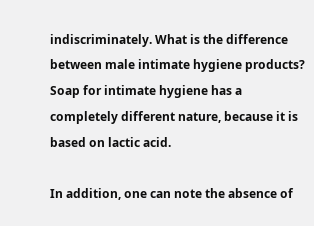indiscriminately. What is the difference between male intimate hygiene products? Soap for intimate hygiene has a completely different nature, because it is based on lactic acid.

In addition, one can note the absence of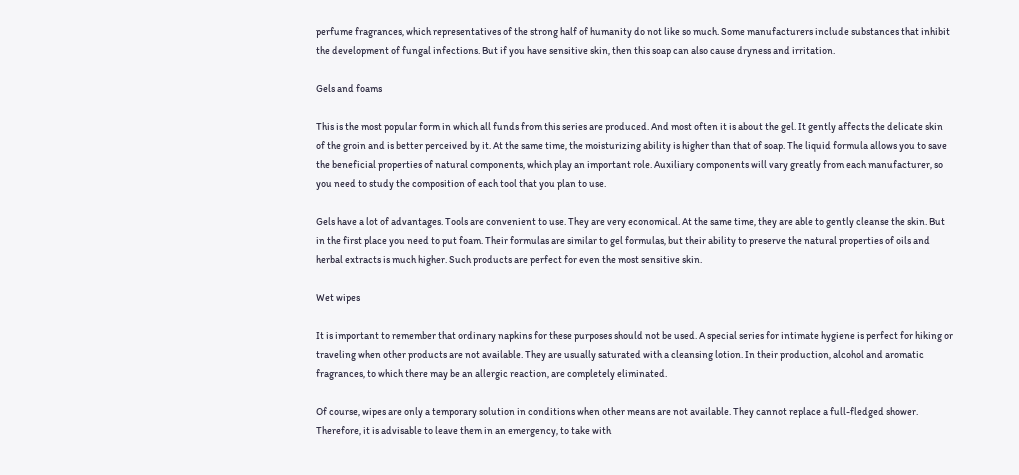perfume fragrances, which representatives of the strong half of humanity do not like so much. Some manufacturers include substances that inhibit the development of fungal infections. But if you have sensitive skin, then this soap can also cause dryness and irritation.

Gels and foams

This is the most popular form in which all funds from this series are produced. And most often it is about the gel. It gently affects the delicate skin of the groin and is better perceived by it. At the same time, the moisturizing ability is higher than that of soap. The liquid formula allows you to save the beneficial properties of natural components, which play an important role. Auxiliary components will vary greatly from each manufacturer, so you need to study the composition of each tool that you plan to use.

Gels have a lot of advantages. Tools are convenient to use. They are very economical. At the same time, they are able to gently cleanse the skin. But in the first place you need to put foam. Their formulas are similar to gel formulas, but their ability to preserve the natural properties of oils and herbal extracts is much higher. Such products are perfect for even the most sensitive skin.

Wet wipes

It is important to remember that ordinary napkins for these purposes should not be used. A special series for intimate hygiene is perfect for hiking or traveling when other products are not available. They are usually saturated with a cleansing lotion. In their production, alcohol and aromatic fragrances, to which there may be an allergic reaction, are completely eliminated.

Of course, wipes are only a temporary solution in conditions when other means are not available. They cannot replace a full-fledged shower. Therefore, it is advisable to leave them in an emergency, to take with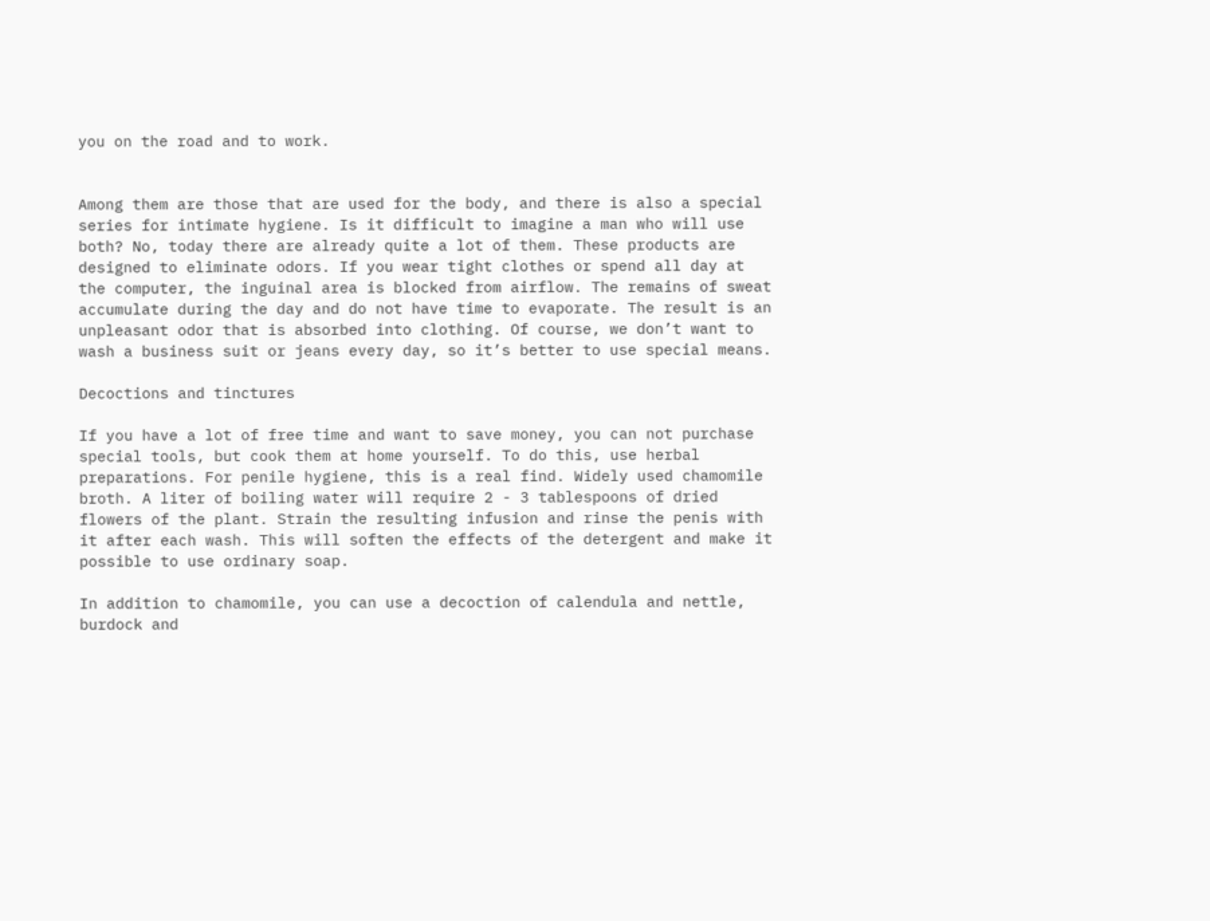you on the road and to work.


Among them are those that are used for the body, and there is also a special series for intimate hygiene. Is it difficult to imagine a man who will use both? No, today there are already quite a lot of them. These products are designed to eliminate odors. If you wear tight clothes or spend all day at the computer, the inguinal area is blocked from airflow. The remains of sweat accumulate during the day and do not have time to evaporate. The result is an unpleasant odor that is absorbed into clothing. Of course, we don’t want to wash a business suit or jeans every day, so it’s better to use special means.

Decoctions and tinctures

If you have a lot of free time and want to save money, you can not purchase special tools, but cook them at home yourself. To do this, use herbal preparations. For penile hygiene, this is a real find. Widely used chamomile broth. A liter of boiling water will require 2 - 3 tablespoons of dried flowers of the plant. Strain the resulting infusion and rinse the penis with it after each wash. This will soften the effects of the detergent and make it possible to use ordinary soap.

In addition to chamomile, you can use a decoction of calendula and nettle, burdock and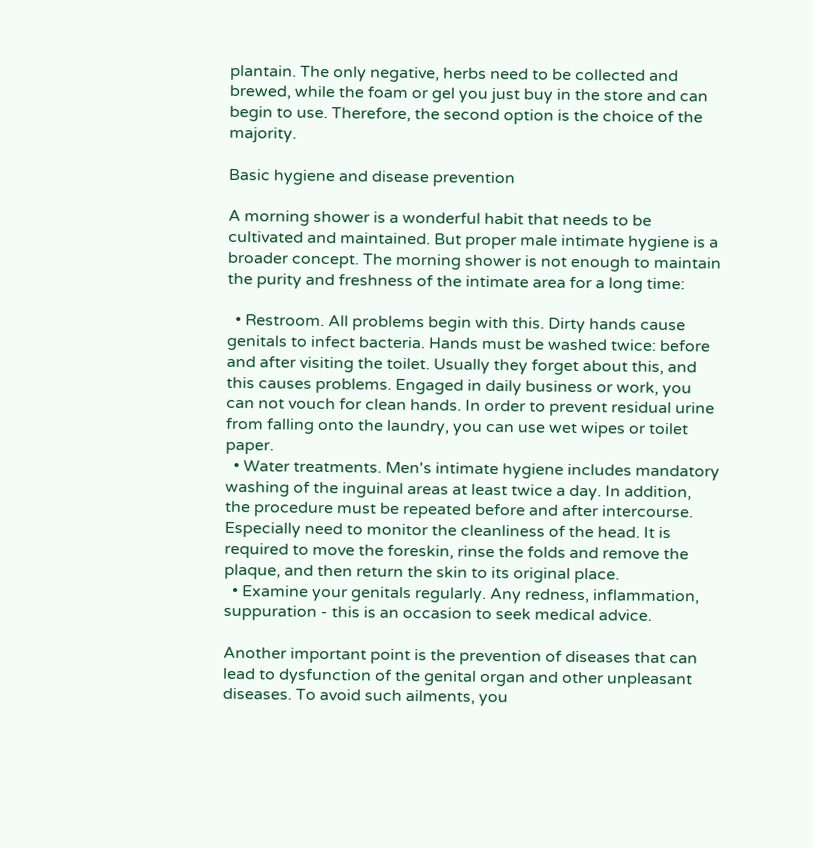plantain. The only negative, herbs need to be collected and brewed, while the foam or gel you just buy in the store and can begin to use. Therefore, the second option is the choice of the majority.

Basic hygiene and disease prevention

A morning shower is a wonderful habit that needs to be cultivated and maintained. But proper male intimate hygiene is a broader concept. The morning shower is not enough to maintain the purity and freshness of the intimate area for a long time:

  • Restroom. All problems begin with this. Dirty hands cause genitals to infect bacteria. Hands must be washed twice: before and after visiting the toilet. Usually they forget about this, and this causes problems. Engaged in daily business or work, you can not vouch for clean hands. In order to prevent residual urine from falling onto the laundry, you can use wet wipes or toilet paper.
  • Water treatments. Men's intimate hygiene includes mandatory washing of the inguinal areas at least twice a day. In addition, the procedure must be repeated before and after intercourse. Especially need to monitor the cleanliness of the head. It is required to move the foreskin, rinse the folds and remove the plaque, and then return the skin to its original place.
  • Examine your genitals regularly. Any redness, inflammation, suppuration - this is an occasion to seek medical advice.

Another important point is the prevention of diseases that can lead to dysfunction of the genital organ and other unpleasant diseases. To avoid such ailments, you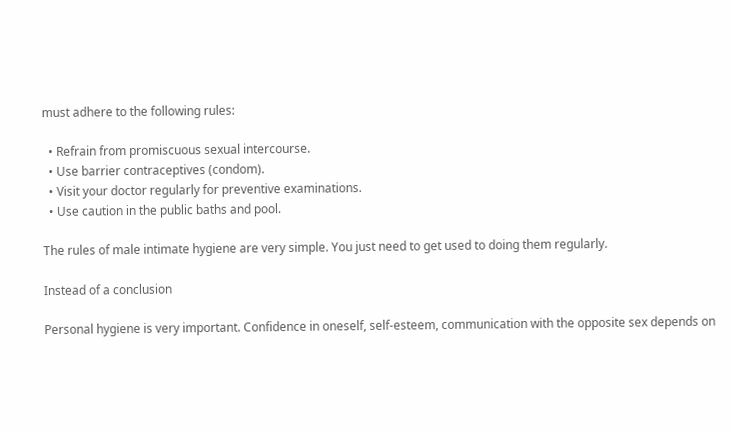must adhere to the following rules:

  • Refrain from promiscuous sexual intercourse.
  • Use barrier contraceptives (condom).
  • Visit your doctor regularly for preventive examinations.
  • Use caution in the public baths and pool.

The rules of male intimate hygiene are very simple. You just need to get used to doing them regularly.

Instead of a conclusion

Personal hygiene is very important. Confidence in oneself, self-esteem, communication with the opposite sex depends on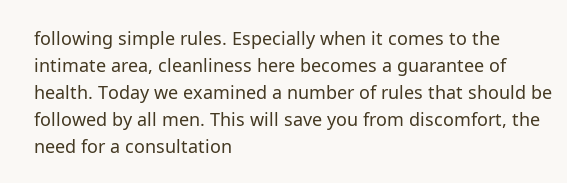following simple rules. Especially when it comes to the intimate area, cleanliness here becomes a guarantee of health. Today we examined a number of rules that should be followed by all men. This will save you from discomfort, the need for a consultation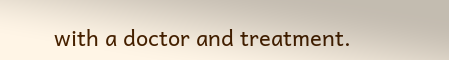with a doctor and treatment.